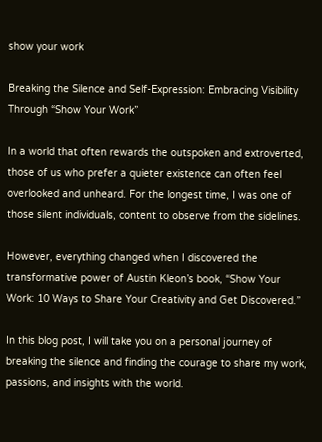show your work

Breaking the Silence and Self-Expression: Embracing Visibility Through “Show Your Work”

In a world that often rewards the outspoken and extroverted, those of us who prefer a quieter existence can often feel overlooked and unheard. For the longest time, I was one of those silent individuals, content to observe from the sidelines.

However, everything changed when I discovered the transformative power of Austin Kleon’s book, “Show Your Work: 10 Ways to Share Your Creativity and Get Discovered.”

In this blog post, I will take you on a personal journey of breaking the silence and finding the courage to share my work, passions, and insights with the world.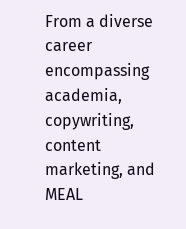From a diverse career encompassing academia, copywriting, content marketing, and MEAL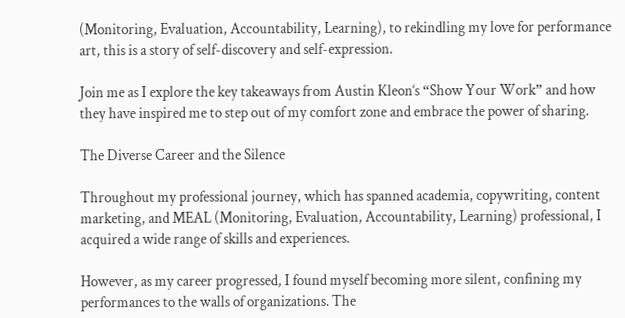(Monitoring, Evaluation, Accountability, Learning), to rekindling my love for performance art, this is a story of self-discovery and self-expression.

Join me as I explore the key takeaways from Austin Kleon‘s “Show Your Work” and how they have inspired me to step out of my comfort zone and embrace the power of sharing.

The Diverse Career and the Silence

Throughout my professional journey, which has spanned academia, copywriting, content marketing, and MEAL (Monitoring, Evaluation, Accountability, Learning) professional, I acquired a wide range of skills and experiences.

However, as my career progressed, I found myself becoming more silent, confining my performances to the walls of organizations. The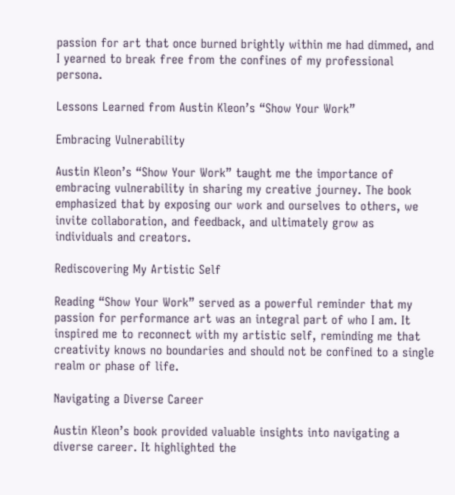passion for art that once burned brightly within me had dimmed, and I yearned to break free from the confines of my professional persona.

Lessons Learned from Austin Kleon’s “Show Your Work”

Embracing Vulnerability

Austin Kleon’s “Show Your Work” taught me the importance of embracing vulnerability in sharing my creative journey. The book emphasized that by exposing our work and ourselves to others, we invite collaboration, and feedback, and ultimately grow as individuals and creators.

Rediscovering My Artistic Self

Reading “Show Your Work” served as a powerful reminder that my passion for performance art was an integral part of who I am. It inspired me to reconnect with my artistic self, reminding me that creativity knows no boundaries and should not be confined to a single realm or phase of life.

Navigating a Diverse Career

Austin Kleon’s book provided valuable insights into navigating a diverse career. It highlighted the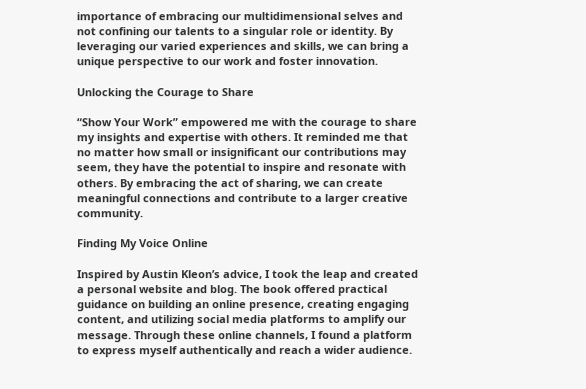importance of embracing our multidimensional selves and not confining our talents to a singular role or identity. By leveraging our varied experiences and skills, we can bring a unique perspective to our work and foster innovation.

Unlocking the Courage to Share

“Show Your Work” empowered me with the courage to share my insights and expertise with others. It reminded me that no matter how small or insignificant our contributions may seem, they have the potential to inspire and resonate with others. By embracing the act of sharing, we can create meaningful connections and contribute to a larger creative community.

Finding My Voice Online

Inspired by Austin Kleon’s advice, I took the leap and created a personal website and blog. The book offered practical guidance on building an online presence, creating engaging content, and utilizing social media platforms to amplify our message. Through these online channels, I found a platform to express myself authentically and reach a wider audience.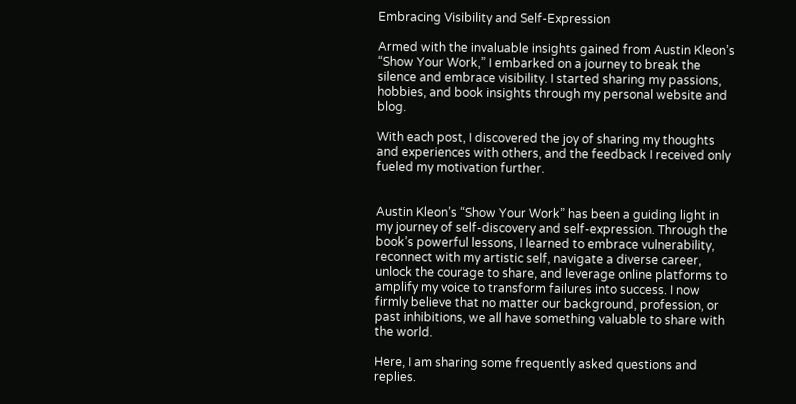Embracing Visibility and Self-Expression

Armed with the invaluable insights gained from Austin Kleon’s “Show Your Work,” I embarked on a journey to break the silence and embrace visibility. I started sharing my passions, hobbies, and book insights through my personal website and blog.

With each post, I discovered the joy of sharing my thoughts and experiences with others, and the feedback I received only fueled my motivation further.


Austin Kleon’s “Show Your Work” has been a guiding light in my journey of self-discovery and self-expression. Through the book’s powerful lessons, I learned to embrace vulnerability, reconnect with my artistic self, navigate a diverse career, unlock the courage to share, and leverage online platforms to amplify my voice to transform failures into success. I now firmly believe that no matter our background, profession, or past inhibitions, we all have something valuable to share with the world.

Here, I am sharing some frequently asked questions and replies.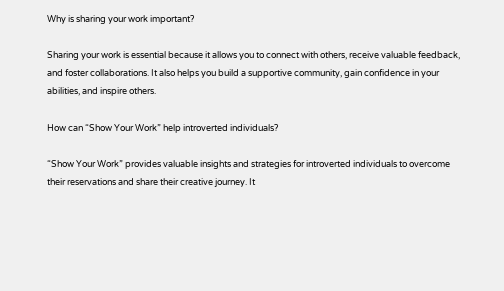Why is sharing your work important?

Sharing your work is essential because it allows you to connect with others, receive valuable feedback, and foster collaborations. It also helps you build a supportive community, gain confidence in your abilities, and inspire others.

How can “Show Your Work” help introverted individuals?

“Show Your Work” provides valuable insights and strategies for introverted individuals to overcome their reservations and share their creative journey. It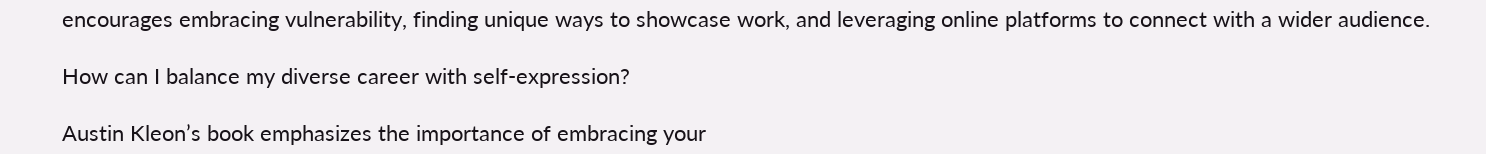encourages embracing vulnerability, finding unique ways to showcase work, and leveraging online platforms to connect with a wider audience.

How can I balance my diverse career with self-expression?

Austin Kleon’s book emphasizes the importance of embracing your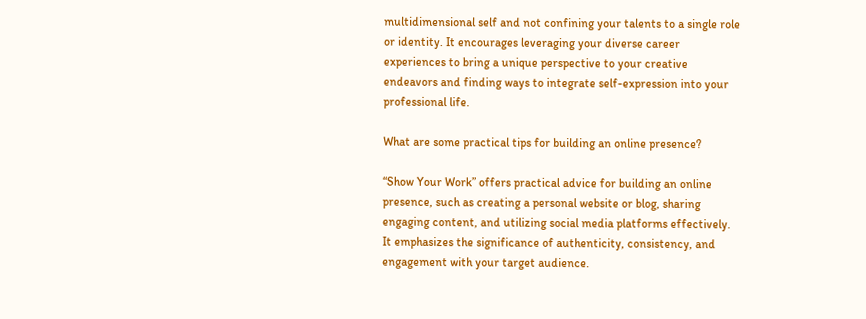multidimensional self and not confining your talents to a single role or identity. It encourages leveraging your diverse career experiences to bring a unique perspective to your creative endeavors and finding ways to integrate self-expression into your professional life.

What are some practical tips for building an online presence?

“Show Your Work” offers practical advice for building an online presence, such as creating a personal website or blog, sharing engaging content, and utilizing social media platforms effectively. It emphasizes the significance of authenticity, consistency, and engagement with your target audience.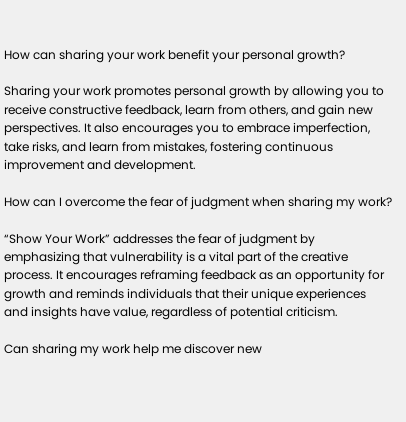How can sharing your work benefit your personal growth?

Sharing your work promotes personal growth by allowing you to receive constructive feedback, learn from others, and gain new perspectives. It also encourages you to embrace imperfection, take risks, and learn from mistakes, fostering continuous improvement and development.

How can I overcome the fear of judgment when sharing my work?

“Show Your Work” addresses the fear of judgment by emphasizing that vulnerability is a vital part of the creative process. It encourages reframing feedback as an opportunity for growth and reminds individuals that their unique experiences and insights have value, regardless of potential criticism.

Can sharing my work help me discover new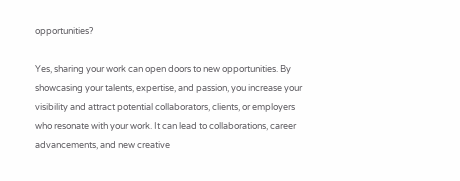opportunities?

Yes, sharing your work can open doors to new opportunities. By showcasing your talents, expertise, and passion, you increase your visibility and attract potential collaborators, clients, or employers who resonate with your work. It can lead to collaborations, career advancements, and new creative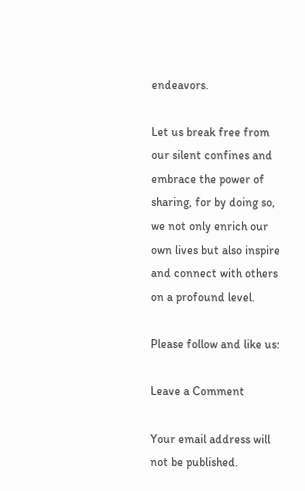endeavors.

Let us break free from our silent confines and embrace the power of sharing, for by doing so, we not only enrich our own lives but also inspire and connect with others on a profound level.

Please follow and like us:

Leave a Comment

Your email address will not be published.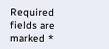Required fields are marked *